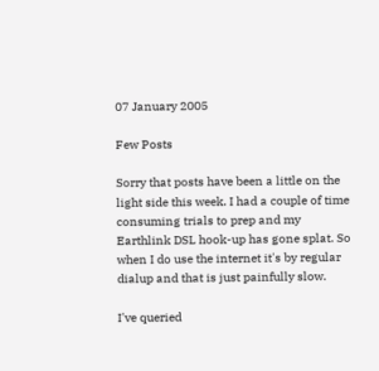07 January 2005

Few Posts

Sorry that posts have been a little on the light side this week. I had a couple of time consuming trials to prep and my Earthlink DSL hook-up has gone splat. So when I do use the internet it's by regular dialup and that is just painfully slow.

I've queried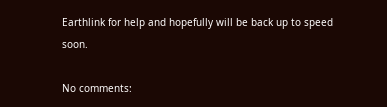Earthlink for help and hopefully will be back up to speed soon.

No comments: